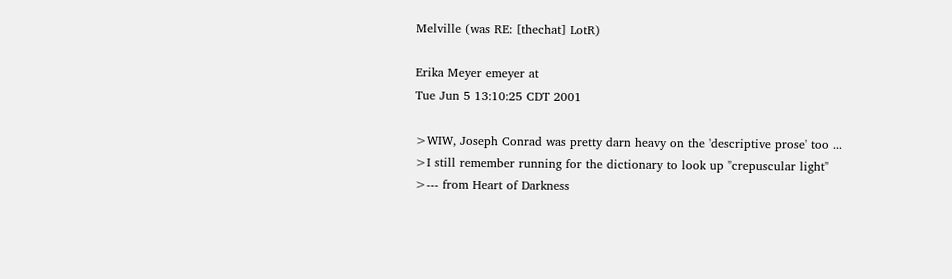Melville (was RE: [thechat] LotR)

Erika Meyer emeyer at
Tue Jun 5 13:10:25 CDT 2001

>WIW, Joseph Conrad was pretty darn heavy on the 'descriptive prose' too ...
>I still remember running for the dictionary to look up "crepuscular light"
>--- from Heart of Darkness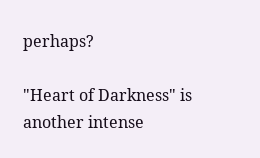perhaps?

"Heart of Darkness" is another intense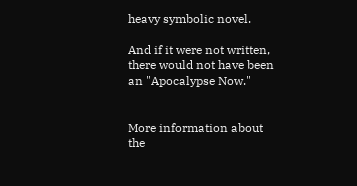heavy symbolic novel.

And if it were not written, there would not have been an "Apocalypse Now."


More information about the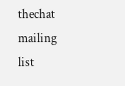thechat mailing list